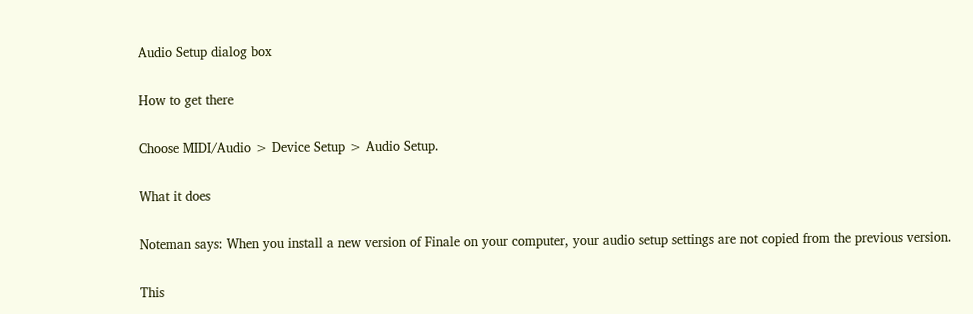Audio Setup dialog box

How to get there

Choose MIDI/Audio > Device Setup > Audio Setup.

What it does

Noteman says: When you install a new version of Finale on your computer, your audio setup settings are not copied from the previous version.

This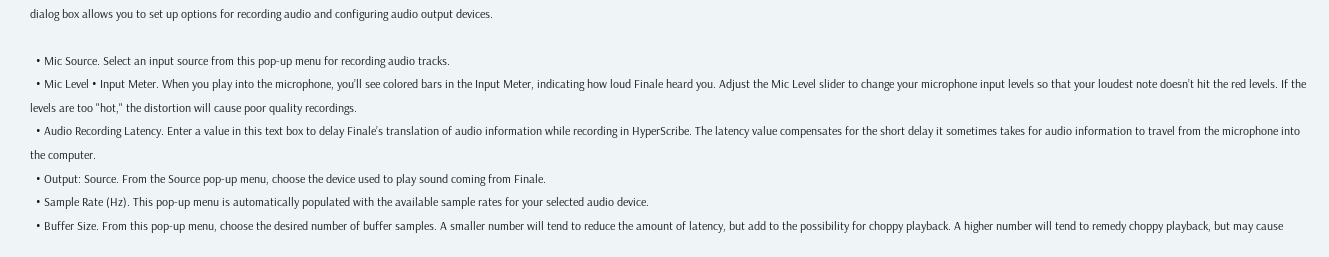dialog box allows you to set up options for recording audio and configuring audio output devices.

  • Mic Source. Select an input source from this pop-up menu for recording audio tracks.
  • Mic Level • Input Meter. When you play into the microphone, you’ll see colored bars in the Input Meter, indicating how loud Finale heard you. Adjust the Mic Level slider to change your microphone input levels so that your loudest note doesn’t hit the red levels. If the levels are too "hot," the distortion will cause poor quality recordings.
  • Audio Recording Latency. Enter a value in this text box to delay Finale’s translation of audio information while recording in HyperScribe. The latency value compensates for the short delay it sometimes takes for audio information to travel from the microphone into the computer.
  • Output: Source. From the Source pop-up menu, choose the device used to play sound coming from Finale.
  • Sample Rate (Hz). This pop-up menu is automatically populated with the available sample rates for your selected audio device.
  • Buffer Size. From this pop-up menu, choose the desired number of buffer samples. A smaller number will tend to reduce the amount of latency, but add to the possibility for choppy playback. A higher number will tend to remedy choppy playback, but may cause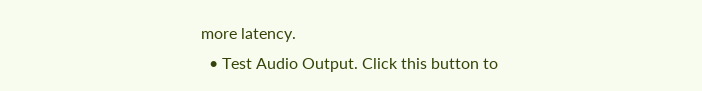more latency.
  • Test Audio Output. Click this button to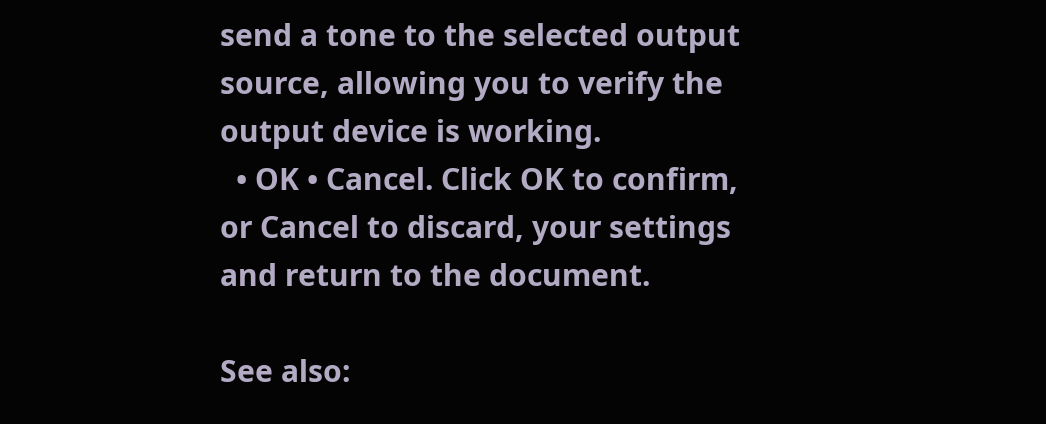send a tone to the selected output source, allowing you to verify the output device is working.
  • OK • Cancel. Click OK to confirm, or Cancel to discard, your settings and return to the document.

See also: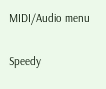MIDI/Audio menu

Speedy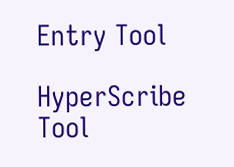Entry Tool

HyperScribe Tool